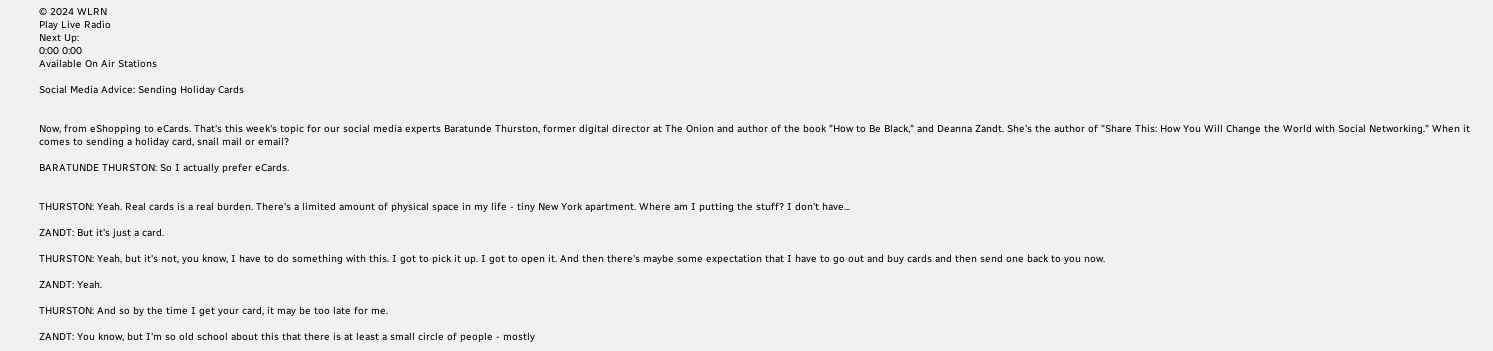© 2024 WLRN
Play Live Radio
Next Up:
0:00 0:00
Available On Air Stations

Social Media Advice: Sending Holiday Cards


Now, from eShopping to eCards. That's this week's topic for our social media experts Baratunde Thurston, former digital director at The Onion and author of the book "How to Be Black," and Deanna Zandt. She's the author of "Share This: How You Will Change the World with Social Networking." When it comes to sending a holiday card, snail mail or email?

BARATUNDE THURSTON: So I actually prefer eCards.


THURSTON: Yeah. Real cards is a real burden. There's a limited amount of physical space in my life - tiny New York apartment. Where am I putting the stuff? I don't have...

ZANDT: But it's just a card.

THURSTON: Yeah, but it's not, you know, I have to do something with this. I got to pick it up. I got to open it. And then there's maybe some expectation that I have to go out and buy cards and then send one back to you now.

ZANDT: Yeah.

THURSTON: And so by the time I get your card, it may be too late for me.

ZANDT: You know, but I'm so old school about this that there is at least a small circle of people - mostly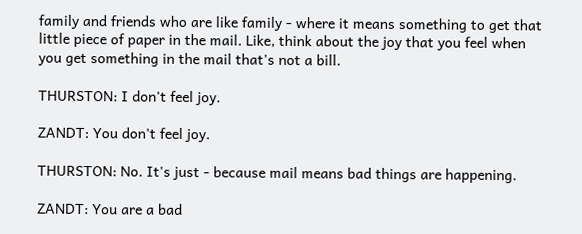family and friends who are like family - where it means something to get that little piece of paper in the mail. Like, think about the joy that you feel when you get something in the mail that's not a bill.

THURSTON: I don't feel joy.

ZANDT: You don't feel joy.

THURSTON: No. It's just - because mail means bad things are happening.

ZANDT: You are a bad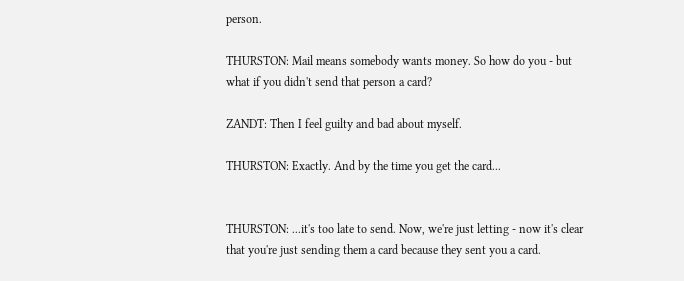person.

THURSTON: Mail means somebody wants money. So how do you - but what if you didn't send that person a card?

ZANDT: Then I feel guilty and bad about myself.

THURSTON: Exactly. And by the time you get the card...


THURSTON: ...it's too late to send. Now, we're just letting - now it's clear that you're just sending them a card because they sent you a card.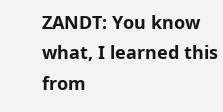ZANDT: You know what, I learned this from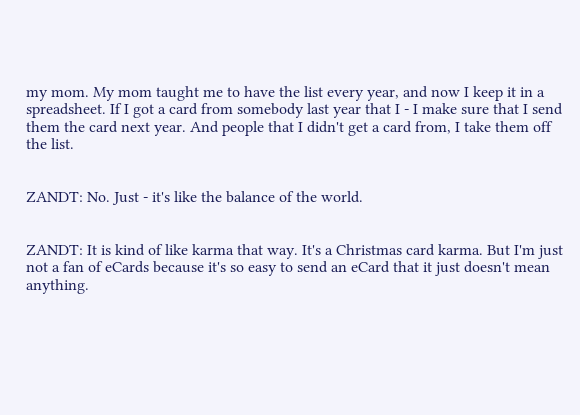my mom. My mom taught me to have the list every year, and now I keep it in a spreadsheet. If I got a card from somebody last year that I - I make sure that I send them the card next year. And people that I didn't get a card from, I take them off the list.


ZANDT: No. Just - it's like the balance of the world.


ZANDT: It is kind of like karma that way. It's a Christmas card karma. But I'm just not a fan of eCards because it's so easy to send an eCard that it just doesn't mean anything.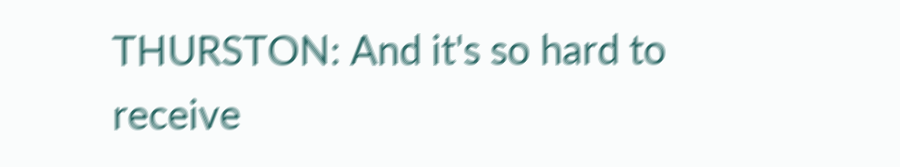THURSTON: And it's so hard to receive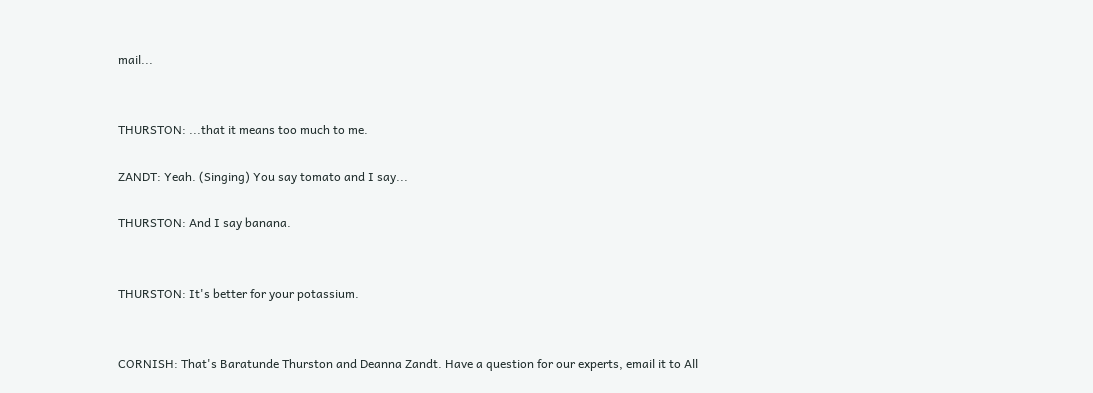mail...


THURSTON: ...that it means too much to me.

ZANDT: Yeah. (Singing) You say tomato and I say...

THURSTON: And I say banana.


THURSTON: It's better for your potassium.


CORNISH: That's Baratunde Thurston and Deanna Zandt. Have a question for our experts, email it to All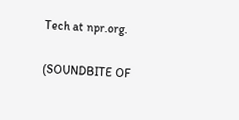Tech at npr.org.

(SOUNDBITE OF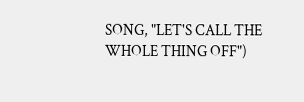SONG, "LET'S CALL THE WHOLE THING OFF")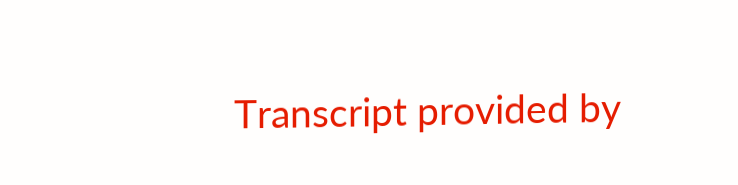Transcript provided by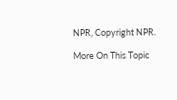NPR, Copyright NPR.

More On This Topic